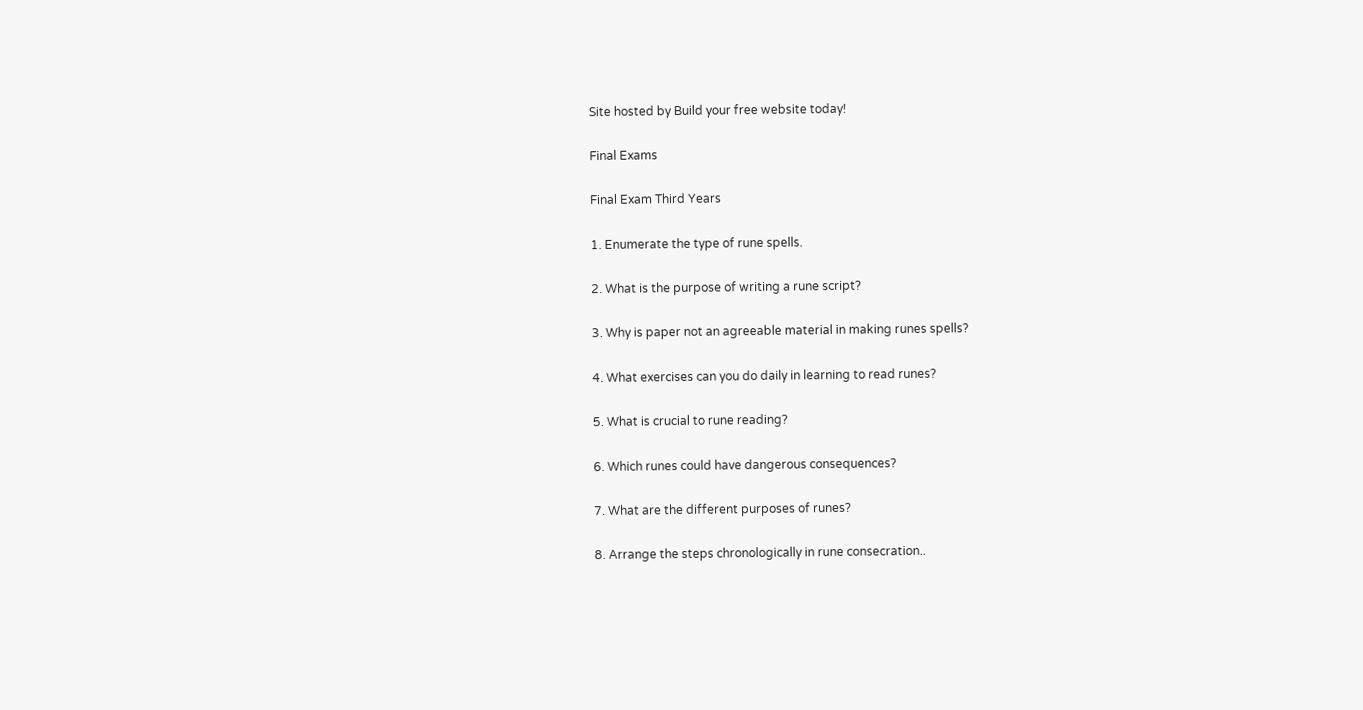Site hosted by Build your free website today!

Final Exams

Final Exam Third Years

1. Enumerate the type of rune spells.

2. What is the purpose of writing a rune script?

3. Why is paper not an agreeable material in making runes spells?

4. What exercises can you do daily in learning to read runes?

5. What is crucial to rune reading?

6. Which runes could have dangerous consequences?

7. What are the different purposes of runes?

8. Arrange the steps chronologically in rune consecration..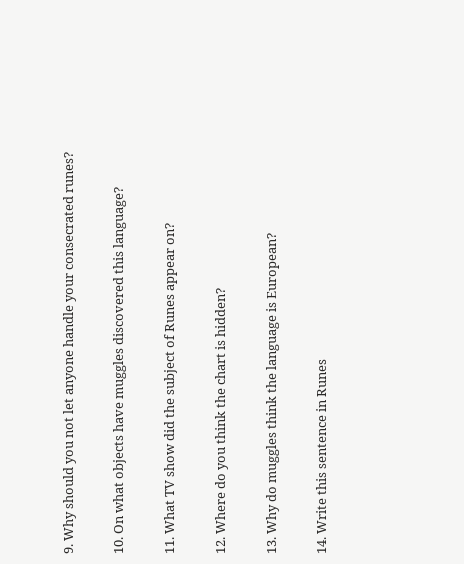9. Why should you not let anyone handle your consecrated runes?

10. On what objects have muggles discovered this language?

11. What TV show did the subject of Runes appear on?

12. Where do you think the chart is hidden?

13. Why do muggles think the language is European?

14. Write this sentence in Runes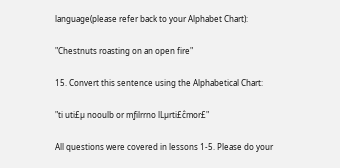language(please refer back to your Alphabet Chart):

"Chestnuts roasting on an open fire"

15. Convert this sentence using the Alphabetical Chart:

"ti uti£µ nooulb or mƒilrrno lLµrti£ĉmor£"

All questions were covered in lessons 1-5. Please do your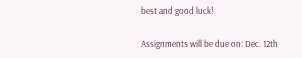best and good luck!

Assignments will be due on: Dec. 12th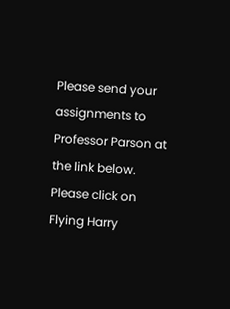Please send your assignments to Professor Parson at the link below. Please click on Flying Harry